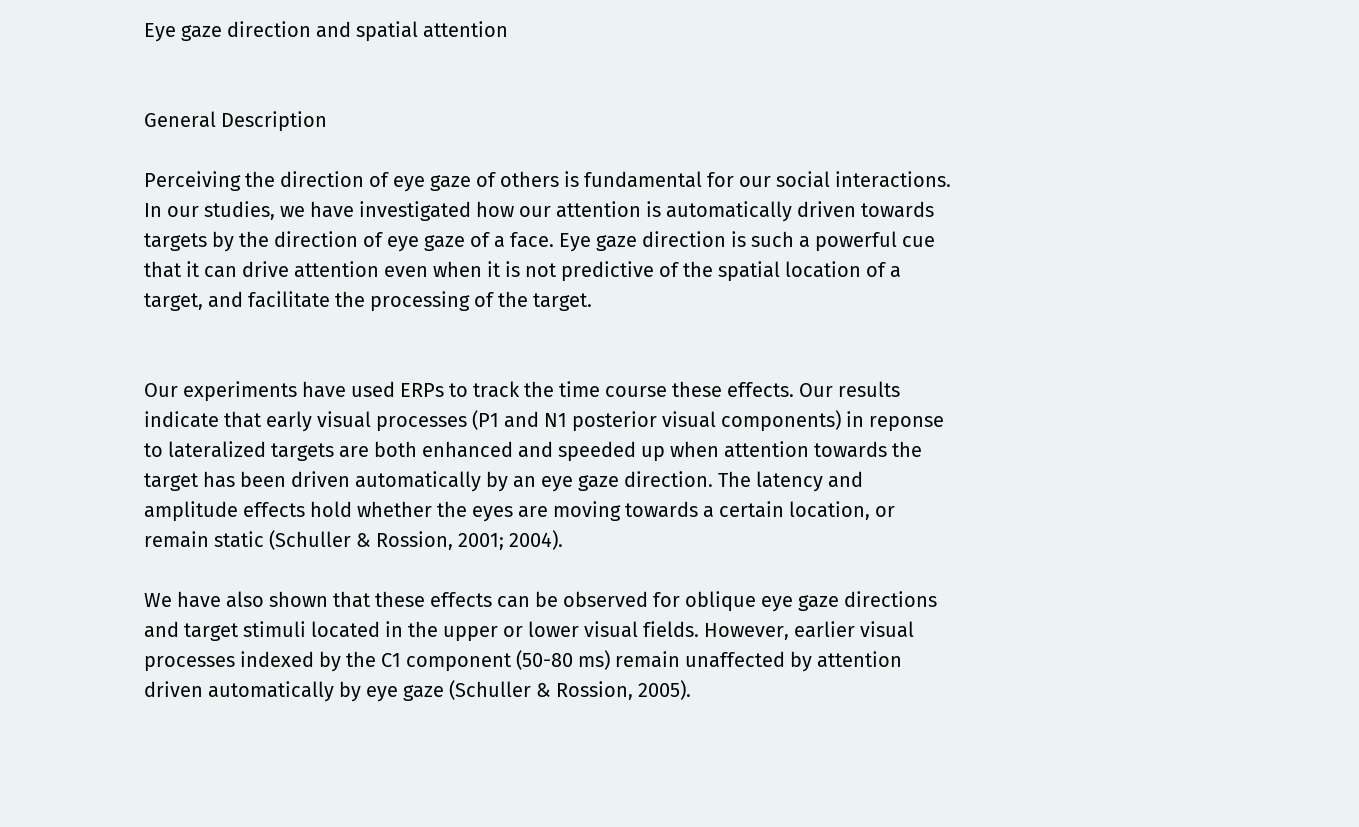Eye gaze direction and spatial attention


General Description

Perceiving the direction of eye gaze of others is fundamental for our social interactions. In our studies, we have investigated how our attention is automatically driven towards targets by the direction of eye gaze of a face. Eye gaze direction is such a powerful cue that it can drive attention even when it is not predictive of the spatial location of a target, and facilitate the processing of the target.


Our experiments have used ERPs to track the time course these effects. Our results indicate that early visual processes (P1 and N1 posterior visual components) in reponse to lateralized targets are both enhanced and speeded up when attention towards the target has been driven automatically by an eye gaze direction. The latency and amplitude effects hold whether the eyes are moving towards a certain location, or remain static (Schuller & Rossion, 2001; 2004).

We have also shown that these effects can be observed for oblique eye gaze directions and target stimuli located in the upper or lower visual fields. However, earlier visual processes indexed by the C1 component (50-80 ms) remain unaffected by attention driven automatically by eye gaze (Schuller & Rossion, 2005).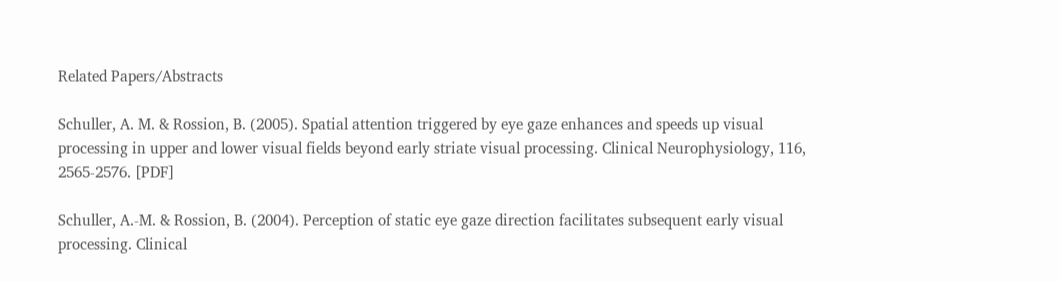Related Papers/Abstracts

Schuller, A. M. & Rossion, B. (2005). Spatial attention triggered by eye gaze enhances and speeds up visual processing in upper and lower visual fields beyond early striate visual processing. Clinical Neurophysiology, 116, 2565-2576. [PDF]

Schuller, A.-M. & Rossion, B. (2004). Perception of static eye gaze direction facilitates subsequent early visual processing. Clinical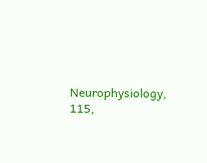Neurophysiology, 115,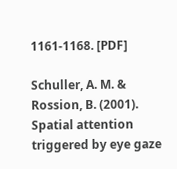1161-1168. [PDF]

Schuller, A. M. & Rossion, B. (2001). Spatial attention triggered by eye gaze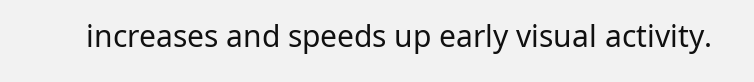increases and speeds up early visual activity.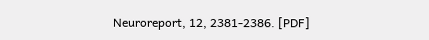Neuroreport, 12, 2381-2386. [PDF]